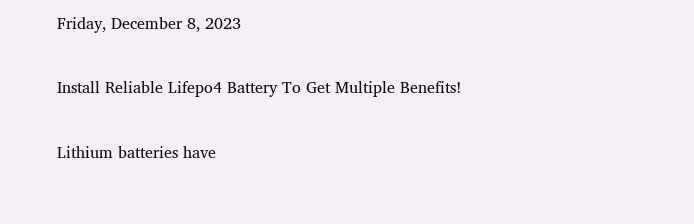Friday, December 8, 2023

Install Reliable Lifepo4 Battery To Get Multiple Benefits!

Lithium batteries have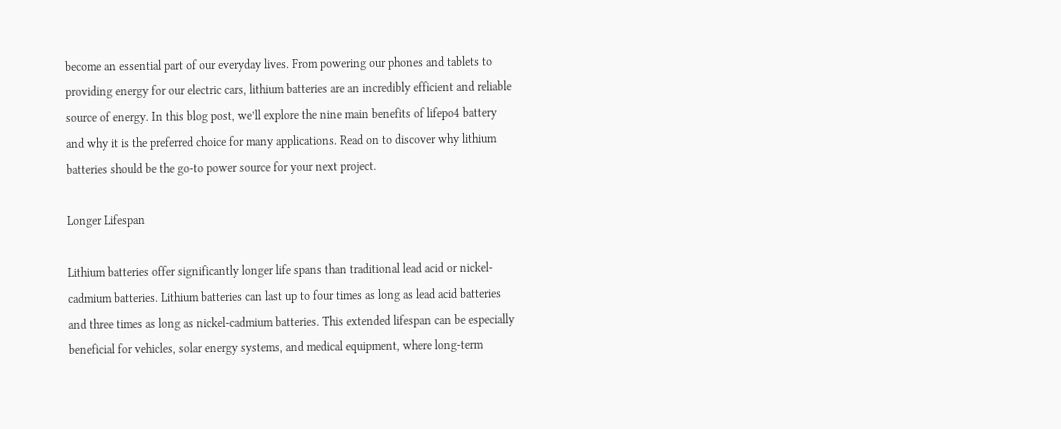become an essential part of our everyday lives. From powering our phones and tablets to providing energy for our electric cars, lithium batteries are an incredibly efficient and reliable source of energy. In this blog post, we’ll explore the nine main benefits of lifepo4 battery and why it is the preferred choice for many applications. Read on to discover why lithium batteries should be the go-to power source for your next project.

Longer Lifespan

Lithium batteries offer significantly longer life spans than traditional lead acid or nickel-cadmium batteries. Lithium batteries can last up to four times as long as lead acid batteries and three times as long as nickel-cadmium batteries. This extended lifespan can be especially beneficial for vehicles, solar energy systems, and medical equipment, where long-term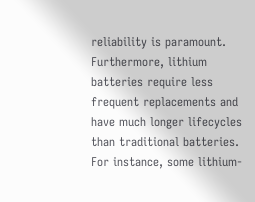reliability is paramount. Furthermore, lithium batteries require less frequent replacements and have much longer lifecycles than traditional batteries. For instance, some lithium-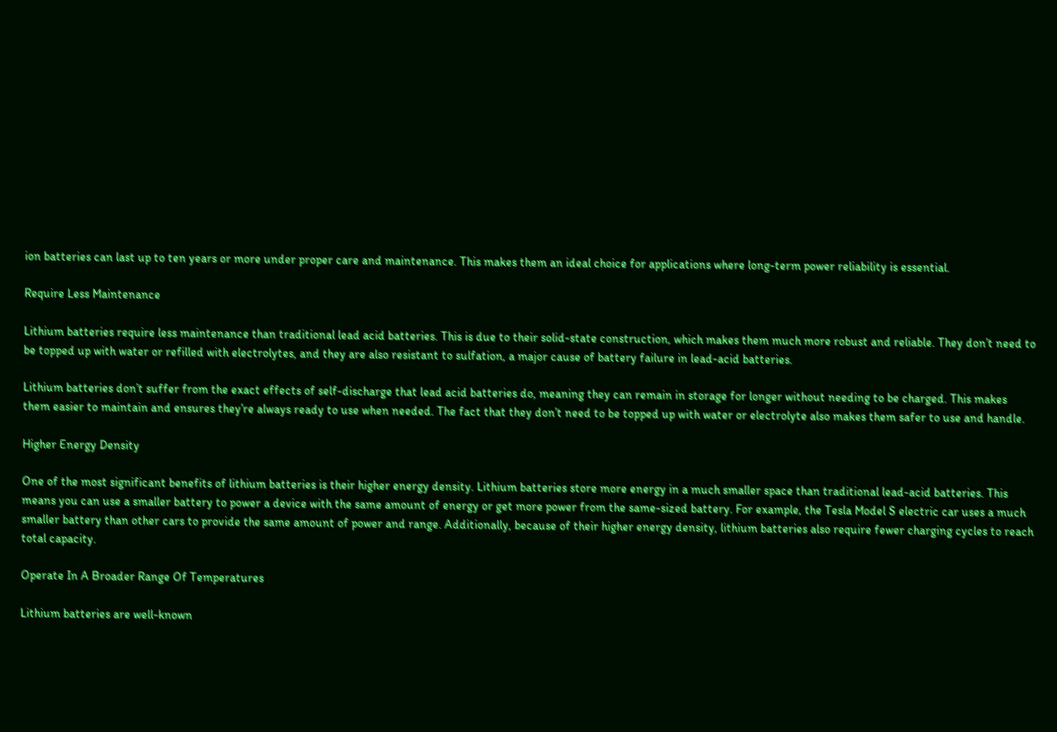ion batteries can last up to ten years or more under proper care and maintenance. This makes them an ideal choice for applications where long-term power reliability is essential.

Require Less Maintenance

Lithium batteries require less maintenance than traditional lead acid batteries. This is due to their solid-state construction, which makes them much more robust and reliable. They don’t need to be topped up with water or refilled with electrolytes, and they are also resistant to sulfation, a major cause of battery failure in lead-acid batteries.

Lithium batteries don’t suffer from the exact effects of self-discharge that lead acid batteries do, meaning they can remain in storage for longer without needing to be charged. This makes them easier to maintain and ensures they’re always ready to use when needed. The fact that they don’t need to be topped up with water or electrolyte also makes them safer to use and handle.

Higher Energy Density

One of the most significant benefits of lithium batteries is their higher energy density. Lithium batteries store more energy in a much smaller space than traditional lead-acid batteries. This means you can use a smaller battery to power a device with the same amount of energy or get more power from the same-sized battery. For example, the Tesla Model S electric car uses a much smaller battery than other cars to provide the same amount of power and range. Additionally, because of their higher energy density, lithium batteries also require fewer charging cycles to reach total capacity.

Operate In A Broader Range Of Temperatures

Lithium batteries are well-known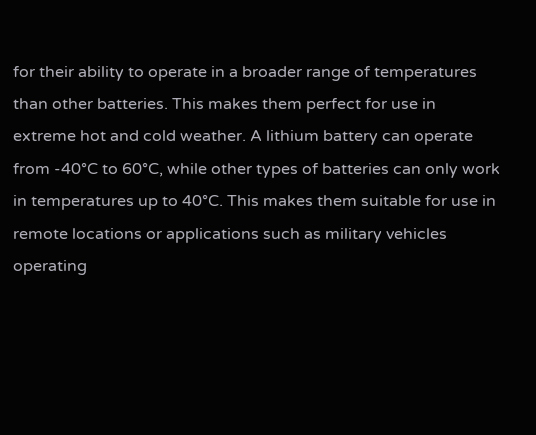for their ability to operate in a broader range of temperatures than other batteries. This makes them perfect for use in extreme hot and cold weather. A lithium battery can operate from -40°C to 60°C, while other types of batteries can only work in temperatures up to 40°C. This makes them suitable for use in remote locations or applications such as military vehicles operating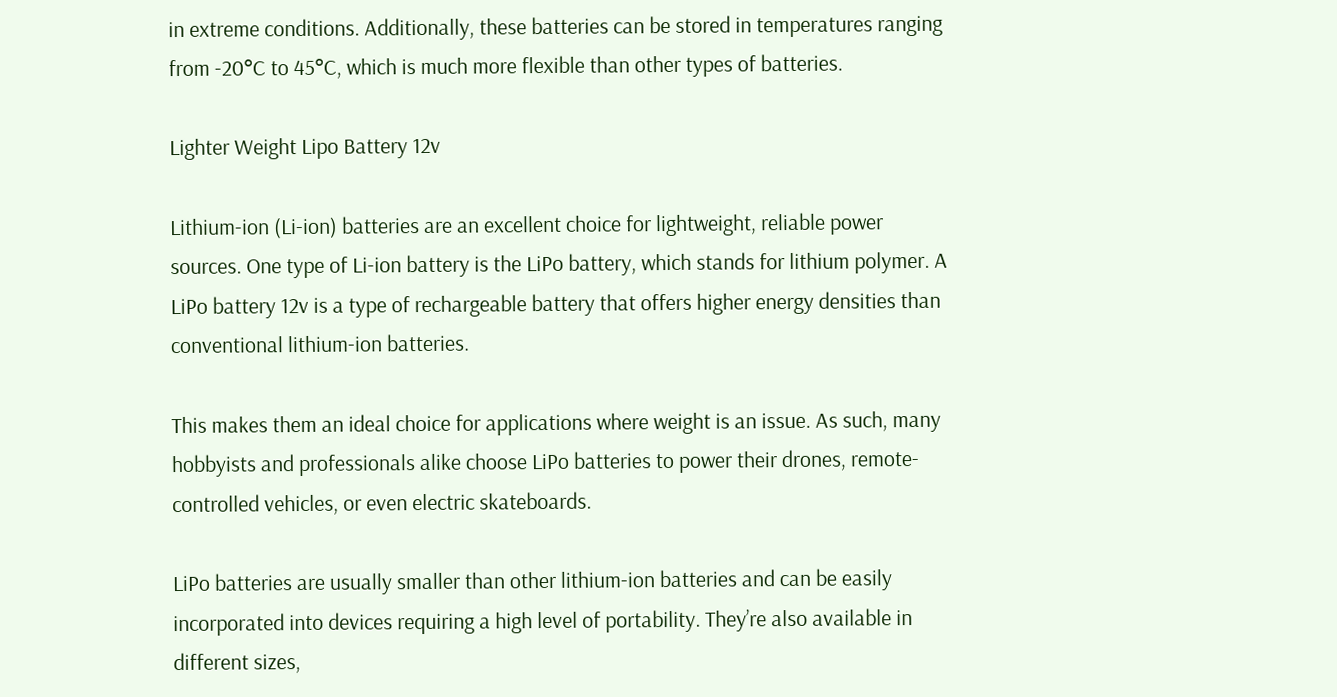in extreme conditions. Additionally, these batteries can be stored in temperatures ranging from -20°C to 45°C, which is much more flexible than other types of batteries.

Lighter Weight Lipo Battery 12v

Lithium-ion (Li-ion) batteries are an excellent choice for lightweight, reliable power sources. One type of Li-ion battery is the LiPo battery, which stands for lithium polymer. A LiPo battery 12v is a type of rechargeable battery that offers higher energy densities than conventional lithium-ion batteries.

This makes them an ideal choice for applications where weight is an issue. As such, many hobbyists and professionals alike choose LiPo batteries to power their drones, remote-controlled vehicles, or even electric skateboards.

LiPo batteries are usually smaller than other lithium-ion batteries and can be easily incorporated into devices requiring a high level of portability. They’re also available in different sizes,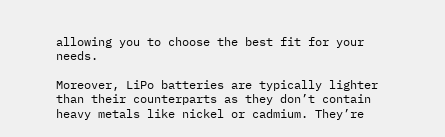allowing you to choose the best fit for your needs.

Moreover, LiPo batteries are typically lighter than their counterparts as they don’t contain heavy metals like nickel or cadmium. They’re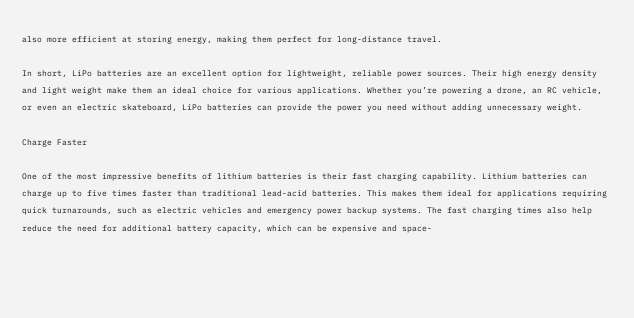also more efficient at storing energy, making them perfect for long-distance travel.

In short, LiPo batteries are an excellent option for lightweight, reliable power sources. Their high energy density and light weight make them an ideal choice for various applications. Whether you’re powering a drone, an RC vehicle, or even an electric skateboard, LiPo batteries can provide the power you need without adding unnecessary weight.

Charge Faster

One of the most impressive benefits of lithium batteries is their fast charging capability. Lithium batteries can charge up to five times faster than traditional lead-acid batteries. This makes them ideal for applications requiring quick turnarounds, such as electric vehicles and emergency power backup systems. The fast charging times also help reduce the need for additional battery capacity, which can be expensive and space-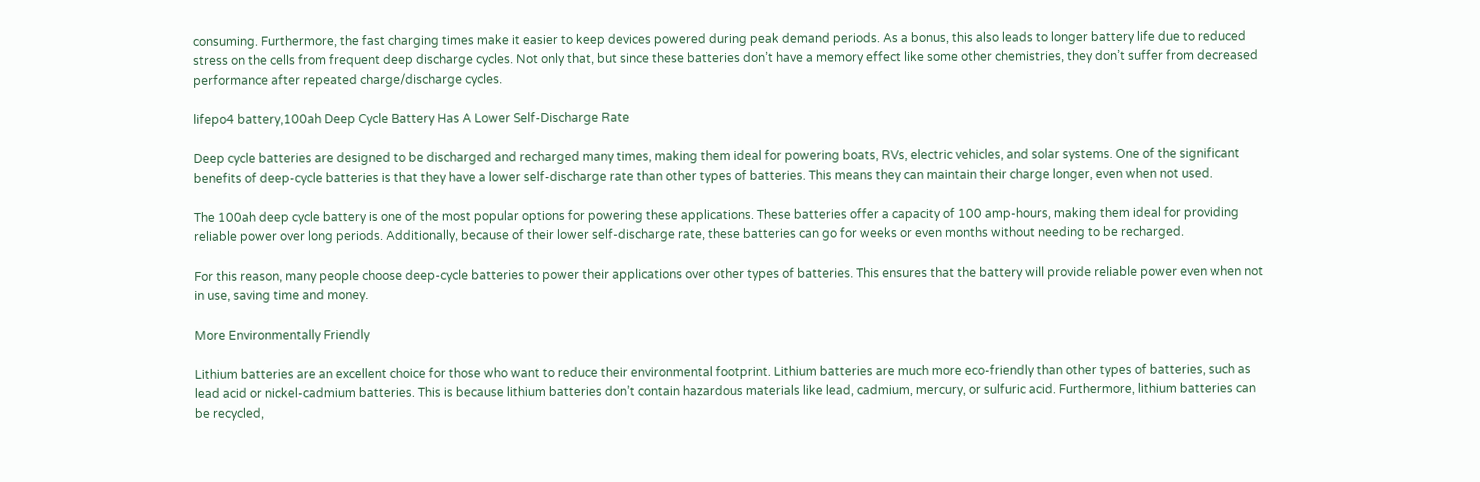consuming. Furthermore, the fast charging times make it easier to keep devices powered during peak demand periods. As a bonus, this also leads to longer battery life due to reduced stress on the cells from frequent deep discharge cycles. Not only that, but since these batteries don’t have a memory effect like some other chemistries, they don’t suffer from decreased performance after repeated charge/discharge cycles.

lifepo4 battery,100ah Deep Cycle Battery Has A Lower Self-Discharge Rate

Deep cycle batteries are designed to be discharged and recharged many times, making them ideal for powering boats, RVs, electric vehicles, and solar systems. One of the significant benefits of deep-cycle batteries is that they have a lower self-discharge rate than other types of batteries. This means they can maintain their charge longer, even when not used.

The 100ah deep cycle battery is one of the most popular options for powering these applications. These batteries offer a capacity of 100 amp-hours, making them ideal for providing reliable power over long periods. Additionally, because of their lower self-discharge rate, these batteries can go for weeks or even months without needing to be recharged.

For this reason, many people choose deep-cycle batteries to power their applications over other types of batteries. This ensures that the battery will provide reliable power even when not in use, saving time and money.

More Environmentally Friendly

Lithium batteries are an excellent choice for those who want to reduce their environmental footprint. Lithium batteries are much more eco-friendly than other types of batteries, such as lead acid or nickel-cadmium batteries. This is because lithium batteries don’t contain hazardous materials like lead, cadmium, mercury, or sulfuric acid. Furthermore, lithium batteries can be recycled,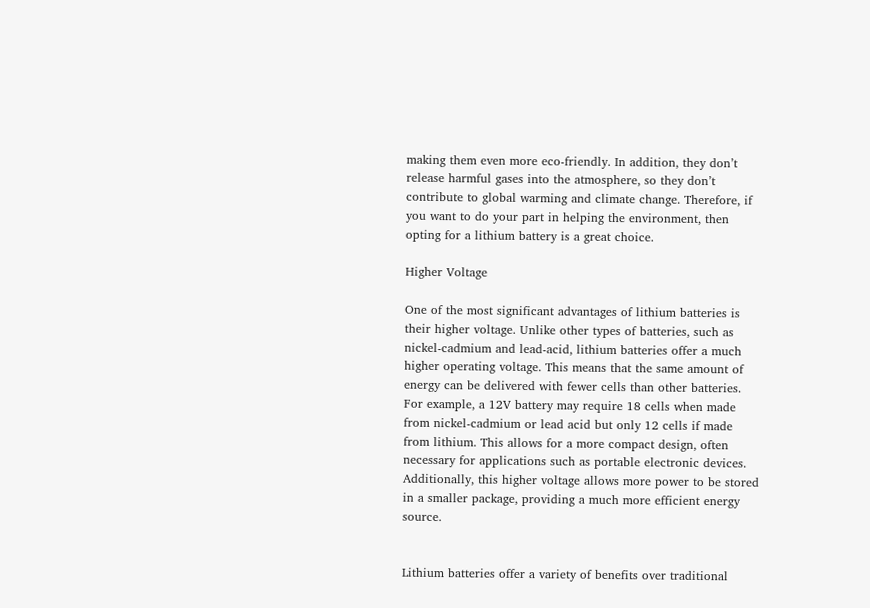making them even more eco-friendly. In addition, they don’t release harmful gases into the atmosphere, so they don’t contribute to global warming and climate change. Therefore, if you want to do your part in helping the environment, then opting for a lithium battery is a great choice.

Higher Voltage

One of the most significant advantages of lithium batteries is their higher voltage. Unlike other types of batteries, such as nickel-cadmium and lead-acid, lithium batteries offer a much higher operating voltage. This means that the same amount of energy can be delivered with fewer cells than other batteries. For example, a 12V battery may require 18 cells when made from nickel-cadmium or lead acid but only 12 cells if made from lithium. This allows for a more compact design, often necessary for applications such as portable electronic devices. Additionally, this higher voltage allows more power to be stored in a smaller package, providing a much more efficient energy source.


Lithium batteries offer a variety of benefits over traditional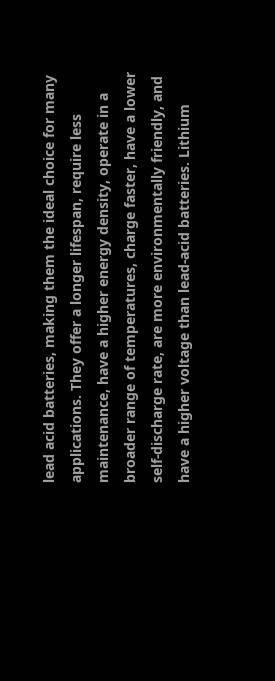lead acid batteries, making them the ideal choice for many applications. They offer a longer lifespan, require less maintenance, have a higher energy density, operate in a broader range of temperatures, charge faster, have a lower self-discharge rate, are more environmentally friendly, and have a higher voltage than lead-acid batteries. Lithium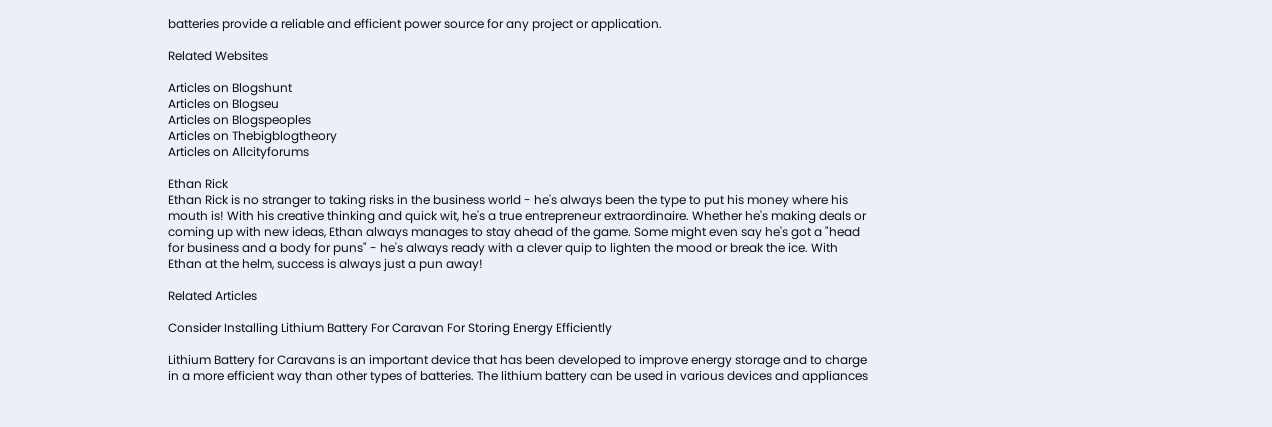batteries provide a reliable and efficient power source for any project or application.

Related Websites

Articles on Blogshunt
Articles on Blogseu
Articles on Blogspeoples
Articles on Thebigblogtheory
Articles on Allcityforums

Ethan Rick
Ethan Rick is no stranger to taking risks in the business world - he's always been the type to put his money where his mouth is! With his creative thinking and quick wit, he's a true entrepreneur extraordinaire. Whether he's making deals or coming up with new ideas, Ethan always manages to stay ahead of the game. Some might even say he's got a "head for business and a body for puns" - he's always ready with a clever quip to lighten the mood or break the ice. With Ethan at the helm, success is always just a pun away!

Related Articles

Consider Installing Lithium Battery For Caravan For Storing Energy Efficiently

Lithium Battery for Caravans is an important device that has been developed to improve energy storage and to charge in a more efficient way than other types of batteries. The lithium battery can be used in various devices and appliances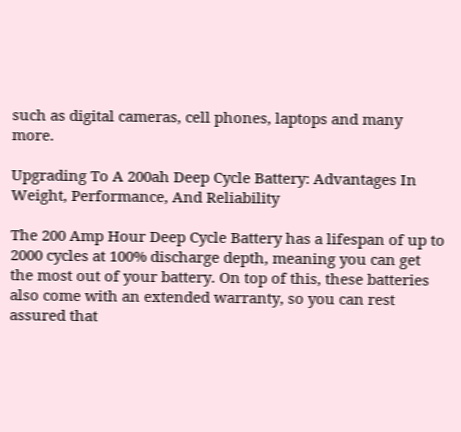such as digital cameras, cell phones, laptops and many more.

Upgrading To A 200ah Deep Cycle Battery: Advantages In Weight, Performance, And Reliability

The 200 Amp Hour Deep Cycle Battery has a lifespan of up to 2000 cycles at 100% discharge depth, meaning you can get the most out of your battery. On top of this, these batteries also come with an extended warranty, so you can rest assured that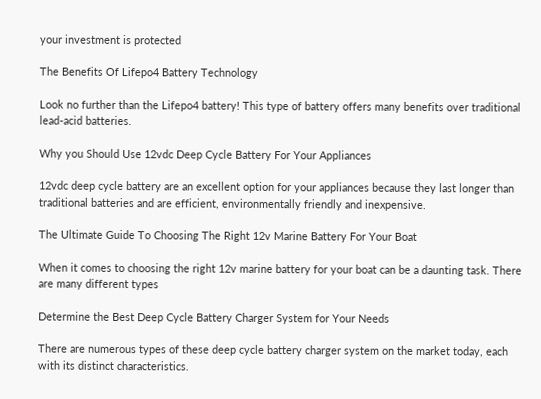your investment is protected

The Benefits Of Lifepo4 Battery Technology

Look no further than the Lifepo4 battery! This type of battery offers many benefits over traditional lead-acid batteries.

Why you Should Use 12vdc Deep Cycle Battery For Your Appliances

12vdc deep cycle battery are an excellent option for your appliances because they last longer than traditional batteries and are efficient, environmentally friendly and inexpensive.

The Ultimate Guide To Choosing The Right 12v Marine Battery For Your Boat

When it comes to choosing the right 12v marine battery for your boat can be a daunting task. There are many different types

Determine the Best Deep Cycle Battery Charger System for Your Needs

There are numerous types of these deep cycle battery charger system on the market today, each with its distinct characteristics.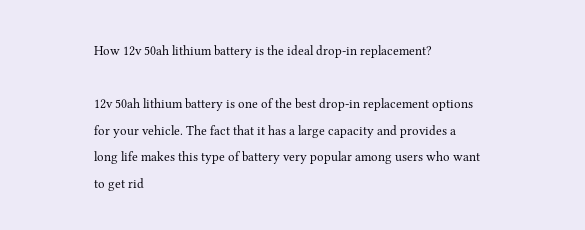How 12v 50ah lithium battery is the ideal drop-in replacement?

12v 50ah lithium battery is one of the best drop-in replacement options for your vehicle. The fact that it has a large capacity and provides a long life makes this type of battery very popular among users who want to get rid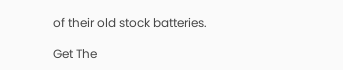of their old stock batteries.

Get The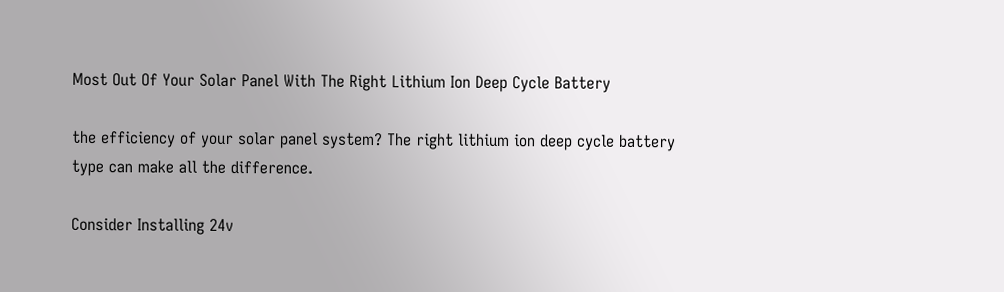Most Out Of Your Solar Panel With The Right Lithium Ion Deep Cycle Battery

the efficiency of your solar panel system? The right lithium ion deep cycle battery type can make all the difference.

Consider Installing 24v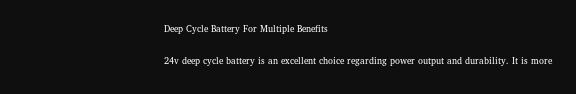Deep Cycle Battery For Multiple Benefits

24v deep cycle battery is an excellent choice regarding power output and durability. It is more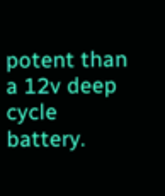potent than a 12v deep cycle battery.